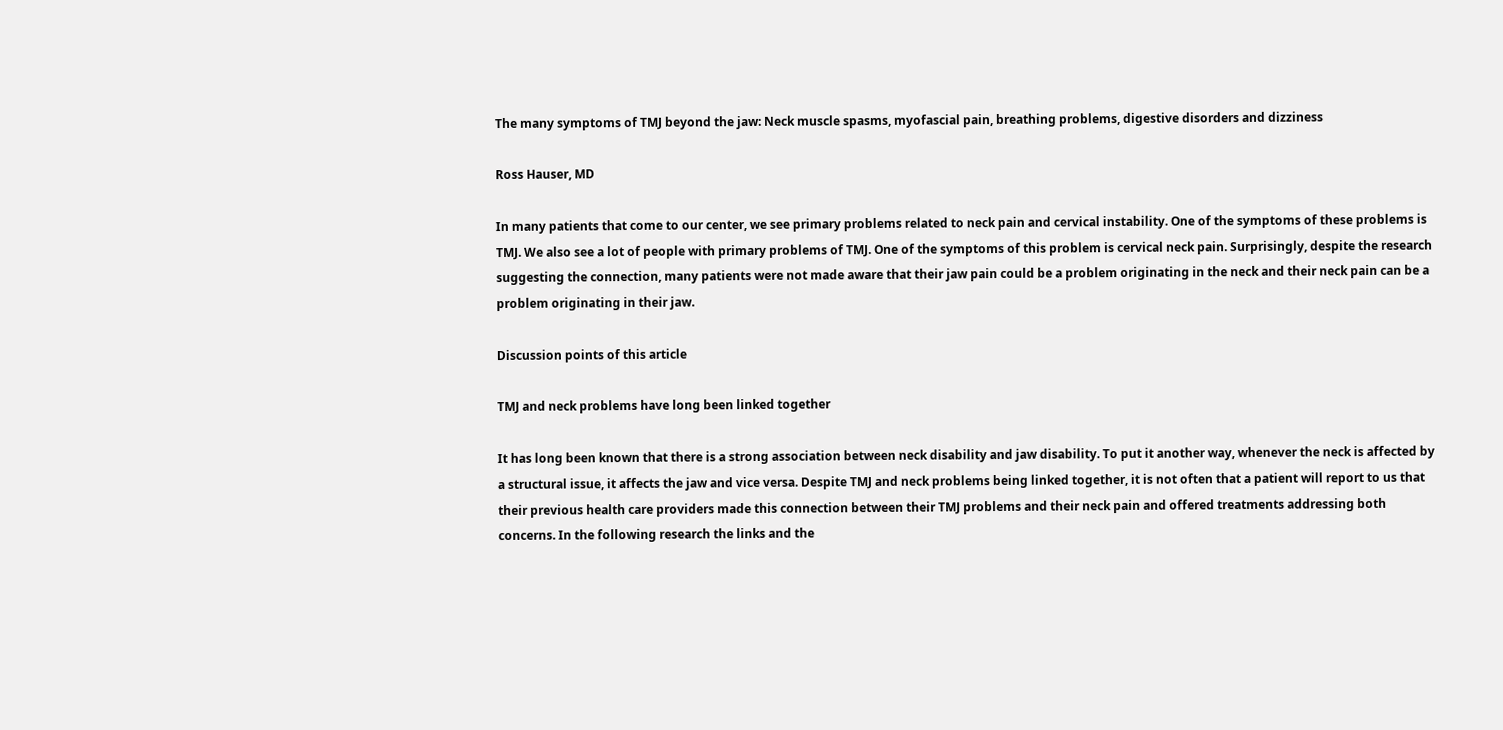The many symptoms of TMJ beyond the jaw: Neck muscle spasms, myofascial pain, breathing problems, digestive disorders and dizziness

Ross Hauser, MD

In many patients that come to our center, we see primary problems related to neck pain and cervical instability. One of the symptoms of these problems is TMJ. We also see a lot of people with primary problems of TMJ. One of the symptoms of this problem is cervical neck pain. Surprisingly, despite the research suggesting the connection, many patients were not made aware that their jaw pain could be a problem originating in the neck and their neck pain can be a problem originating in their jaw.

Discussion points of this article

TMJ and neck problems have long been linked together

It has long been known that there is a strong association between neck disability and jaw disability. To put it another way, whenever the neck is affected by a structural issue, it affects the jaw and vice versa. Despite TMJ and neck problems being linked together, it is not often that a patient will report to us that their previous health care providers made this connection between their TMJ problems and their neck pain and offered treatments addressing both concerns. In the following research the links and the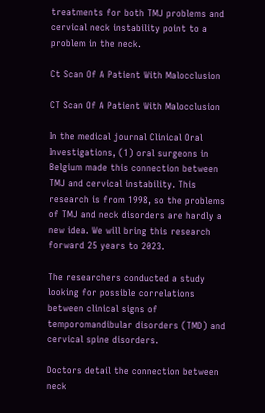treatments for both TMJ problems and cervical neck instability point to a problem in the neck.

Ct Scan Of A Patient With Malocclusion

CT Scan Of A Patient With Malocclusion

In the medical journal Clinical Oral Investigations, (1) oral surgeons in Belgium made this connection between TMJ and cervical instability. This research is from 1998, so the problems of TMJ and neck disorders are hardly a new idea. We will bring this research forward 25 years to 2023.

The researchers conducted a study looking for possible correlations between clinical signs of temporomandibular disorders (TMD) and cervical spine disorders.

Doctors detail the connection between neck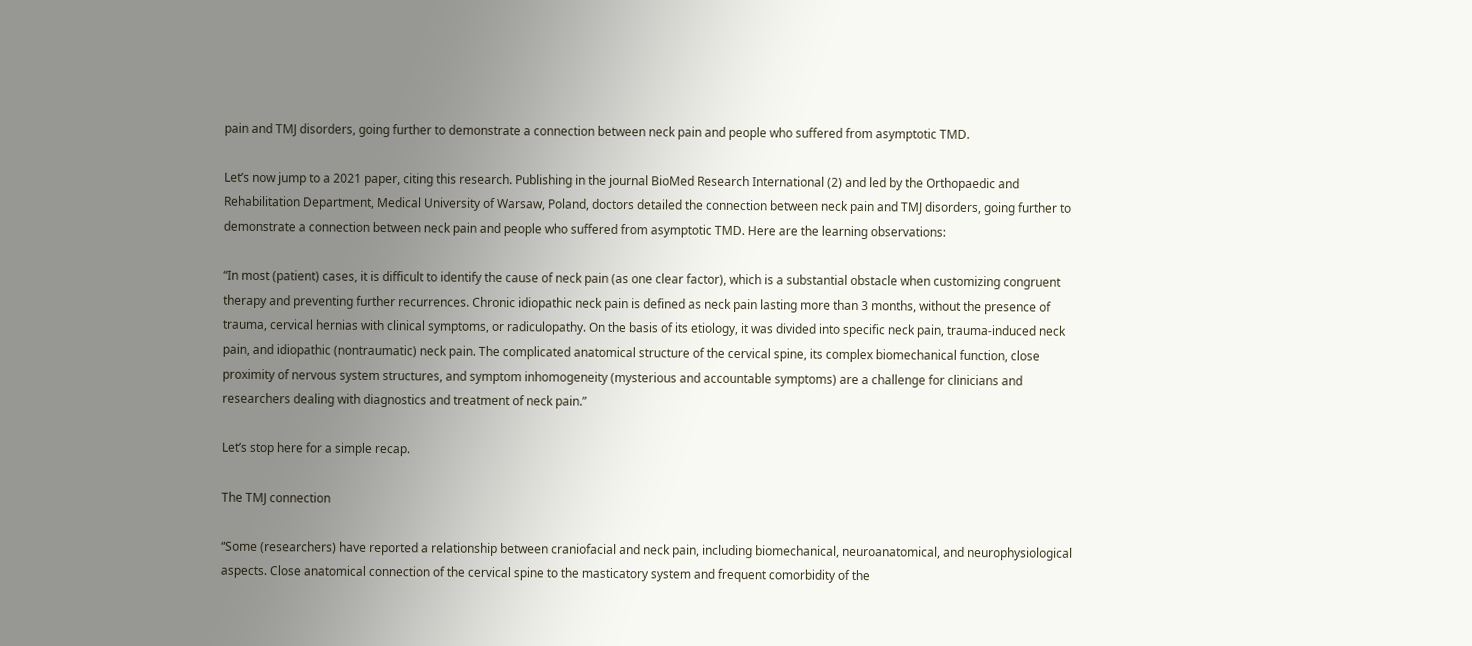pain and TMJ disorders, going further to demonstrate a connection between neck pain and people who suffered from asymptotic TMD.

Let’s now jump to a 2021 paper, citing this research. Publishing in the journal BioMed Research International (2) and led by the Orthopaedic and Rehabilitation Department, Medical University of Warsaw, Poland, doctors detailed the connection between neck pain and TMJ disorders, going further to demonstrate a connection between neck pain and people who suffered from asymptotic TMD. Here are the learning observations:

“In most (patient) cases, it is difficult to identify the cause of neck pain (as one clear factor), which is a substantial obstacle when customizing congruent therapy and preventing further recurrences. Chronic idiopathic neck pain is defined as neck pain lasting more than 3 months, without the presence of trauma, cervical hernias with clinical symptoms, or radiculopathy. On the basis of its etiology, it was divided into specific neck pain, trauma-induced neck pain, and idiopathic (nontraumatic) neck pain. The complicated anatomical structure of the cervical spine, its complex biomechanical function, close proximity of nervous system structures, and symptom inhomogeneity (mysterious and accountable symptoms) are a challenge for clinicians and researchers dealing with diagnostics and treatment of neck pain.”

Let’s stop here for a simple recap.

The TMJ connection

“Some (researchers) have reported a relationship between craniofacial and neck pain, including biomechanical, neuroanatomical, and neurophysiological aspects. Close anatomical connection of the cervical spine to the masticatory system and frequent comorbidity of the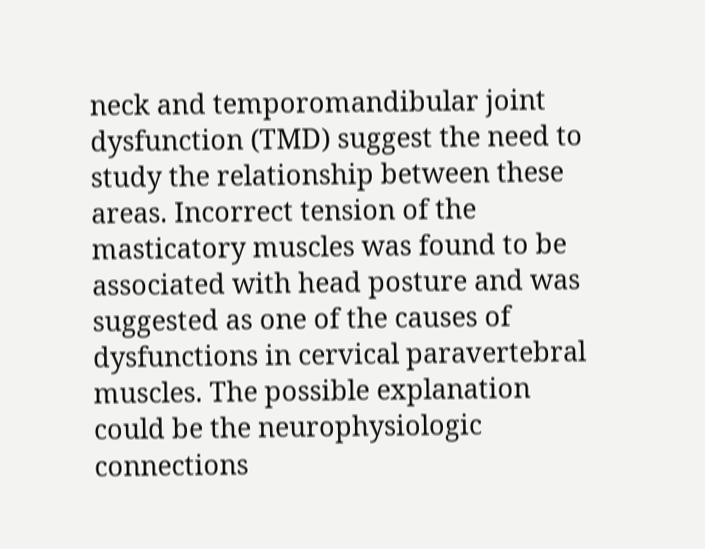neck and temporomandibular joint dysfunction (TMD) suggest the need to study the relationship between these areas. Incorrect tension of the masticatory muscles was found to be associated with head posture and was suggested as one of the causes of dysfunctions in cervical paravertebral muscles. The possible explanation could be the neurophysiologic connections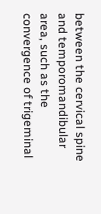between the cervical spine and temporomandibular area, such as the convergence of trigeminal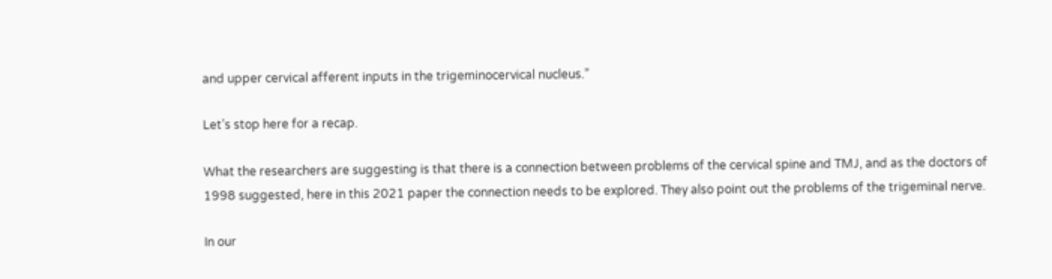and upper cervical afferent inputs in the trigeminocervical nucleus.”

Let’s stop here for a recap.

What the researchers are suggesting is that there is a connection between problems of the cervical spine and TMJ, and as the doctors of 1998 suggested, here in this 2021 paper the connection needs to be explored. They also point out the problems of the trigeminal nerve.

In our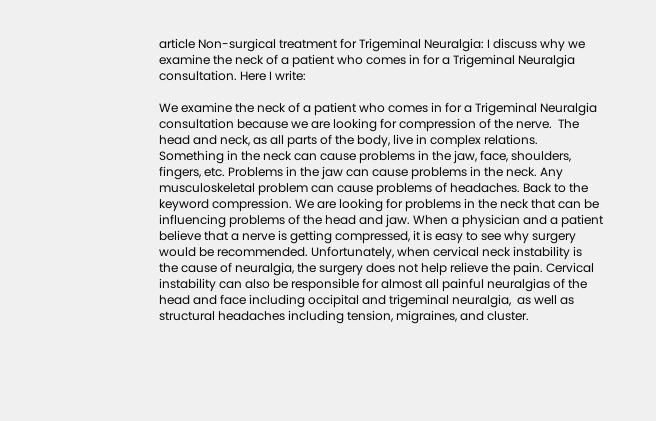article Non-surgical treatment for Trigeminal Neuralgia: I discuss why we examine the neck of a patient who comes in for a Trigeminal Neuralgia consultation. Here I write:

We examine the neck of a patient who comes in for a Trigeminal Neuralgia consultation because we are looking for compression of the nerve.  The head and neck, as all parts of the body, live in complex relations. Something in the neck can cause problems in the jaw, face, shoulders, fingers, etc. Problems in the jaw can cause problems in the neck. Any musculoskeletal problem can cause problems of headaches. Back to the keyword compression. We are looking for problems in the neck that can be influencing problems of the head and jaw. When a physician and a patient believe that a nerve is getting compressed, it is easy to see why surgery would be recommended. Unfortunately, when cervical neck instability is the cause of neuralgia, the surgery does not help relieve the pain. Cervical instability can also be responsible for almost all painful neuralgias of the head and face including occipital and trigeminal neuralgia,  as well as structural headaches including tension, migraines, and cluster.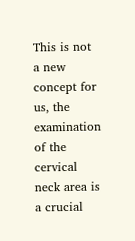This is not a new concept for us, the examination of the cervical neck area is a crucial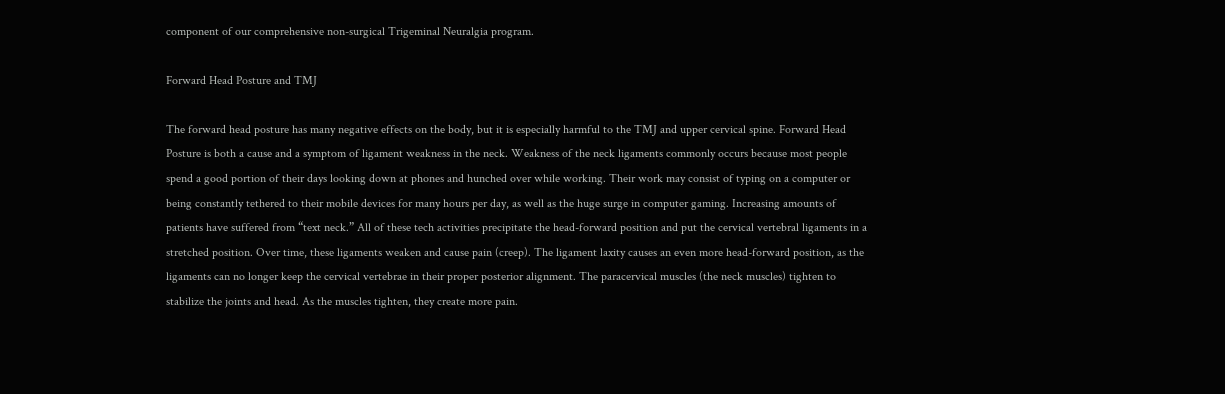component of our comprehensive non-surgical Trigeminal Neuralgia program.

Forward Head Posture and TMJ

The forward head posture has many negative effects on the body, but it is especially harmful to the TMJ and upper cervical spine. Forward Head Posture is both a cause and a symptom of ligament weakness in the neck. Weakness of the neck ligaments commonly occurs because most people spend a good portion of their days looking down at phones and hunched over while working. Their work may consist of typing on a computer or being constantly tethered to their mobile devices for many hours per day, as well as the huge surge in computer gaming. Increasing amounts of patients have suffered from “text neck.” All of these tech activities precipitate the head-forward position and put the cervical vertebral ligaments in a stretched position. Over time, these ligaments weaken and cause pain (creep). The ligament laxity causes an even more head-forward position, as the ligaments can no longer keep the cervical vertebrae in their proper posterior alignment. The paracervical muscles (the neck muscles) tighten to stabilize the joints and head. As the muscles tighten, they create more pain.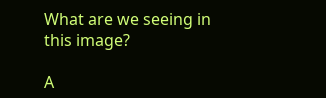What are we seeing in this image?

A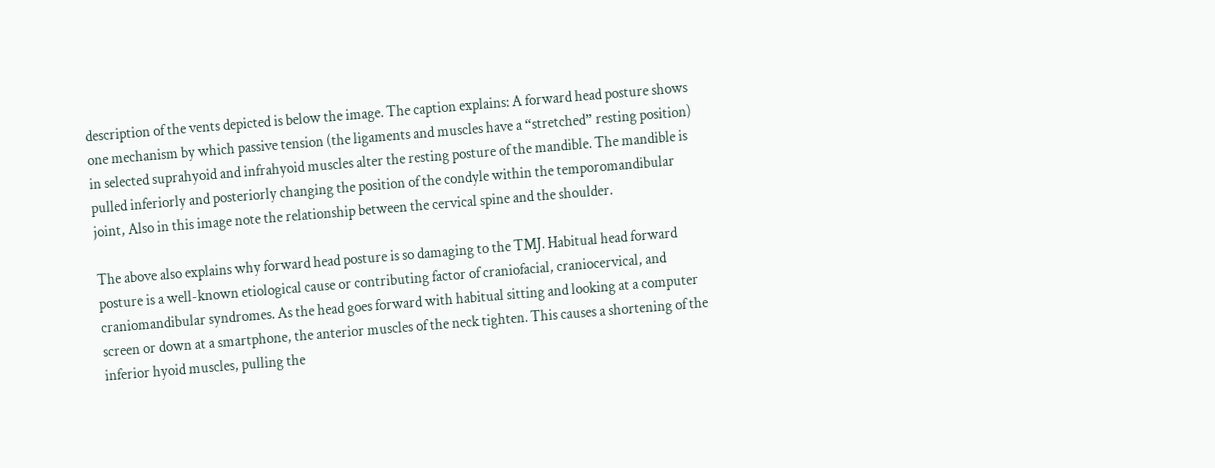description of the vents depicted is below the image. The caption explains: A forward head posture shows one mechanism by which passive tension (the ligaments and muscles have a “stretched” resting position) in selected suprahyoid and infrahyoid muscles alter the resting posture of the mandible. The mandible is pulled inferiorly and posteriorly changing the position of the condyle within the temporomandibular joint, Also in this image note the relationship between the cervical spine and the shoulder.

The above also explains why forward head posture is so damaging to the TMJ. Habitual head forward posture is a well-known etiological cause or contributing factor of craniofacial, craniocervical, and craniomandibular syndromes. As the head goes forward with habitual sitting and looking at a computer screen or down at a smartphone, the anterior muscles of the neck tighten. This causes a shortening of the inferior hyoid muscles, pulling the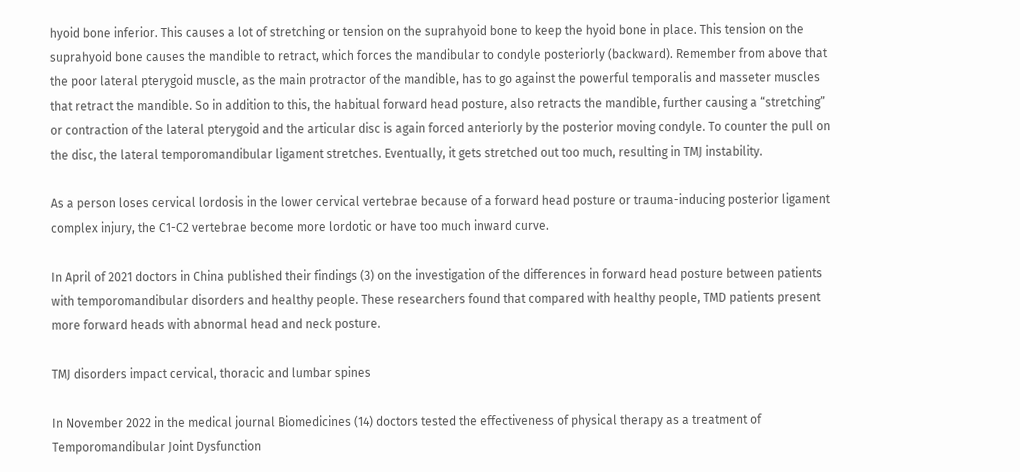hyoid bone inferior. This causes a lot of stretching or tension on the suprahyoid bone to keep the hyoid bone in place. This tension on the suprahyoid bone causes the mandible to retract, which forces the mandibular to condyle posteriorly (backward). Remember from above that the poor lateral pterygoid muscle, as the main protractor of the mandible, has to go against the powerful temporalis and masseter muscles that retract the mandible. So in addition to this, the habitual forward head posture, also retracts the mandible, further causing a “stretching” or contraction of the lateral pterygoid and the articular disc is again forced anteriorly by the posterior moving condyle. To counter the pull on the disc, the lateral temporomandibular ligament stretches. Eventually, it gets stretched out too much, resulting in TMJ instability.

As a person loses cervical lordosis in the lower cervical vertebrae because of a forward head posture or trauma-inducing posterior ligament complex injury, the C1-C2 vertebrae become more lordotic or have too much inward curve.

In April of 2021 doctors in China published their findings (3) on the investigation of the differences in forward head posture between patients with temporomandibular disorders and healthy people. These researchers found that compared with healthy people, TMD patients present more forward heads with abnormal head and neck posture.

TMJ disorders impact cervical, thoracic and lumbar spines

In November 2022 in the medical journal Biomedicines (14) doctors tested the effectiveness of physical therapy as a treatment of Temporomandibular Joint Dysfunction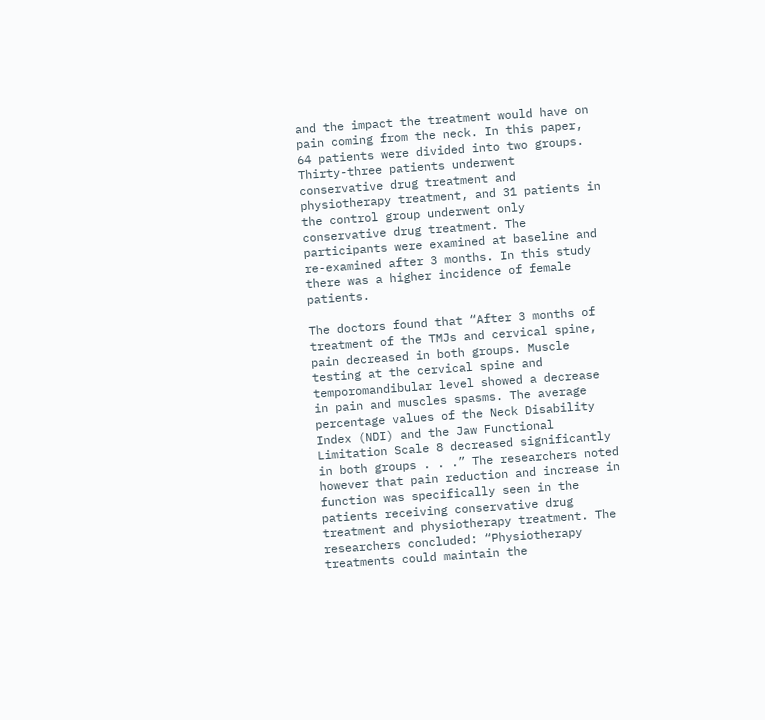and the impact the treatment would have on pain coming from the neck. In this paper, 64 patients were divided into two groups. Thirty-three patients underwent conservative drug treatment and physiotherapy treatment, and 31 patients in the control group underwent only conservative drug treatment. The participants were examined at baseline and re-examined after 3 months. In this study there was a higher incidence of female patients.

The doctors found that “After 3 months of treatment of the TMJs and cervical spine, pain decreased in both groups. Muscle testing at the cervical spine and temporomandibular level showed a decrease in pain and muscles spasms. The average percentage values of the Neck Disability Index (NDI) and the Jaw Functional Limitation Scale 8 decreased significantly in both groups . . .” The researchers noted however that pain reduction and increase in function was specifically seen in the patients receiving conservative drug treatment and physiotherapy treatment. The researchers concluded: “Physiotherapy treatments could maintain the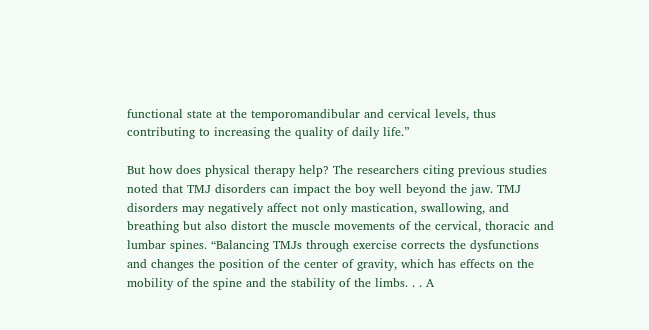functional state at the temporomandibular and cervical levels, thus contributing to increasing the quality of daily life.”

But how does physical therapy help? The researchers citing previous studies noted that TMJ disorders can impact the boy well beyond the jaw. TMJ disorders may negatively affect not only mastication, swallowing, and breathing but also distort the muscle movements of the cervical, thoracic and lumbar spines. “Balancing TMJs through exercise corrects the dysfunctions and changes the position of the center of gravity, which has effects on the mobility of the spine and the stability of the limbs. . . A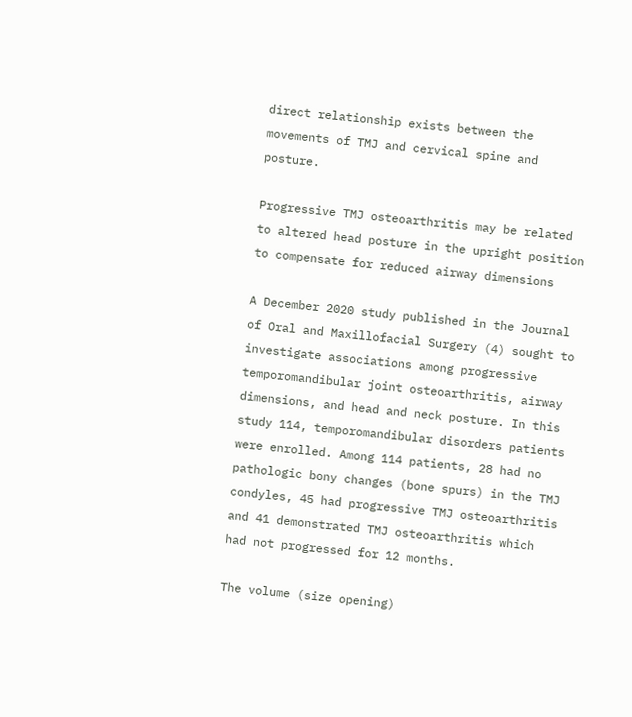direct relationship exists between the movements of TMJ and cervical spine and posture.

Progressive TMJ osteoarthritis may be related to altered head posture in the upright position to compensate for reduced airway dimensions

A December 2020 study published in the Journal of Oral and Maxillofacial Surgery (4) sought to investigate associations among progressive temporomandibular joint osteoarthritis, airway dimensions, and head and neck posture. In this study 114, temporomandibular disorders patients were enrolled. Among 114 patients, 28 had no pathologic bony changes (bone spurs) in the TMJ condyles, 45 had progressive TMJ osteoarthritis and 41 demonstrated TMJ osteoarthritis which had not progressed for 12 months.

The volume (size opening)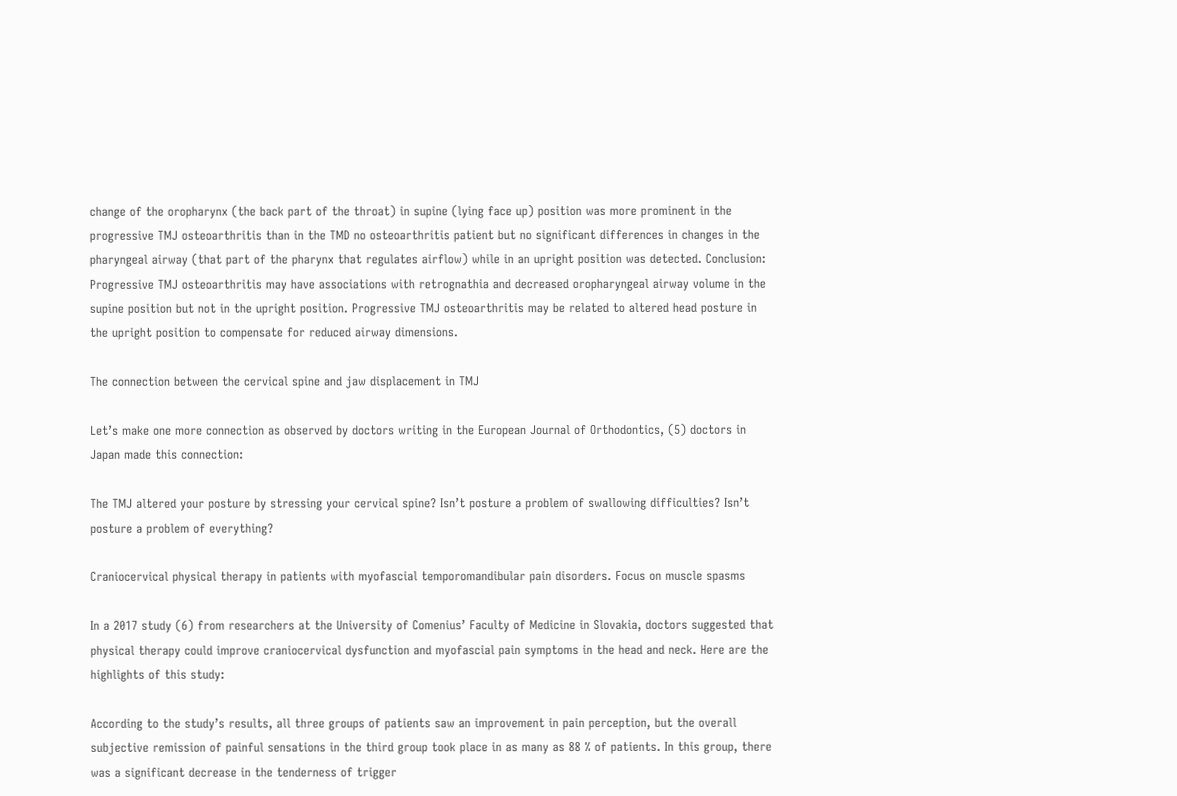change of the oropharynx (the back part of the throat) in supine (lying face up) position was more prominent in the progressive TMJ osteoarthritis than in the TMD no osteoarthritis patient but no significant differences in changes in the pharyngeal airway (that part of the pharynx that regulates airflow) while in an upright position was detected. Conclusion: Progressive TMJ osteoarthritis may have associations with retrognathia and decreased oropharyngeal airway volume in the supine position but not in the upright position. Progressive TMJ osteoarthritis may be related to altered head posture in the upright position to compensate for reduced airway dimensions.

The connection between the cervical spine and jaw displacement in TMJ

Let’s make one more connection as observed by doctors writing in the European Journal of Orthodontics, (5) doctors in Japan made this connection:

The TMJ altered your posture by stressing your cervical spine? Isn’t posture a problem of swallowing difficulties? Isn’t posture a problem of everything?

Craniocervical physical therapy in patients with myofascial temporomandibular pain disorders. Focus on muscle spasms

In a 2017 study (6) from researchers at the University of Comenius’ Faculty of Medicine in Slovakia, doctors suggested that physical therapy could improve craniocervical dysfunction and myofascial pain symptoms in the head and neck. Here are the highlights of this study:

According to the study’s results, all three groups of patients saw an improvement in pain perception, but the overall subjective remission of painful sensations in the third group took place in as many as 88 % of patients. In this group, there was a significant decrease in the tenderness of trigger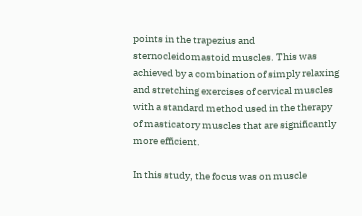points in the trapezius and sternocleidomastoid muscles. This was achieved by a combination of simply relaxing and stretching exercises of cervical muscles with a standard method used in the therapy of masticatory muscles that are significantly more efficient.

In this study, the focus was on muscle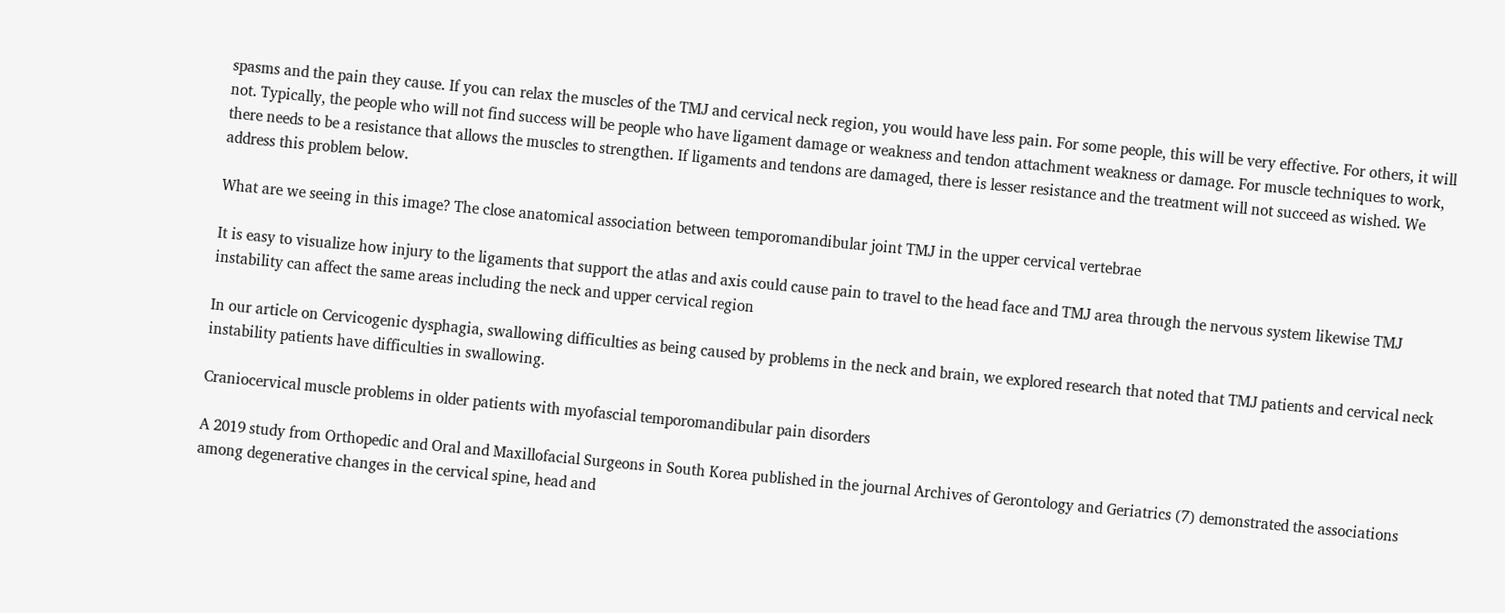spasms and the pain they cause. If you can relax the muscles of the TMJ and cervical neck region, you would have less pain. For some people, this will be very effective. For others, it will not. Typically, the people who will not find success will be people who have ligament damage or weakness and tendon attachment weakness or damage. For muscle techniques to work, there needs to be a resistance that allows the muscles to strengthen. If ligaments and tendons are damaged, there is lesser resistance and the treatment will not succeed as wished. We address this problem below.

What are we seeing in this image? The close anatomical association between temporomandibular joint TMJ in the upper cervical vertebrae

It is easy to visualize how injury to the ligaments that support the atlas and axis could cause pain to travel to the head face and TMJ area through the nervous system likewise TMJ instability can affect the same areas including the neck and upper cervical region

In our article on Cervicogenic dysphagia, swallowing difficulties as being caused by problems in the neck and brain, we explored research that noted that TMJ patients and cervical neck instability patients have difficulties in swallowing.

Craniocervical muscle problems in older patients with myofascial temporomandibular pain disorders

A 2019 study from Orthopedic and Oral and Maxillofacial Surgeons in South Korea published in the journal Archives of Gerontology and Geriatrics (7) demonstrated the associations among degenerative changes in the cervical spine, head and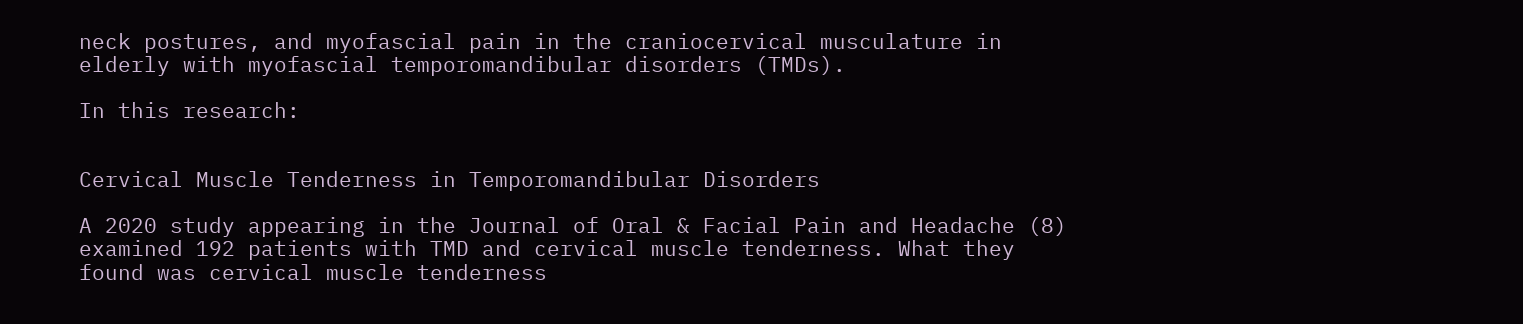neck postures, and myofascial pain in the craniocervical musculature in elderly with myofascial temporomandibular disorders (TMDs).

In this research:


Cervical Muscle Tenderness in Temporomandibular Disorders

A 2020 study appearing in the Journal of Oral & Facial Pain and Headache (8) examined 192 patients with TMD and cervical muscle tenderness. What they found was cervical muscle tenderness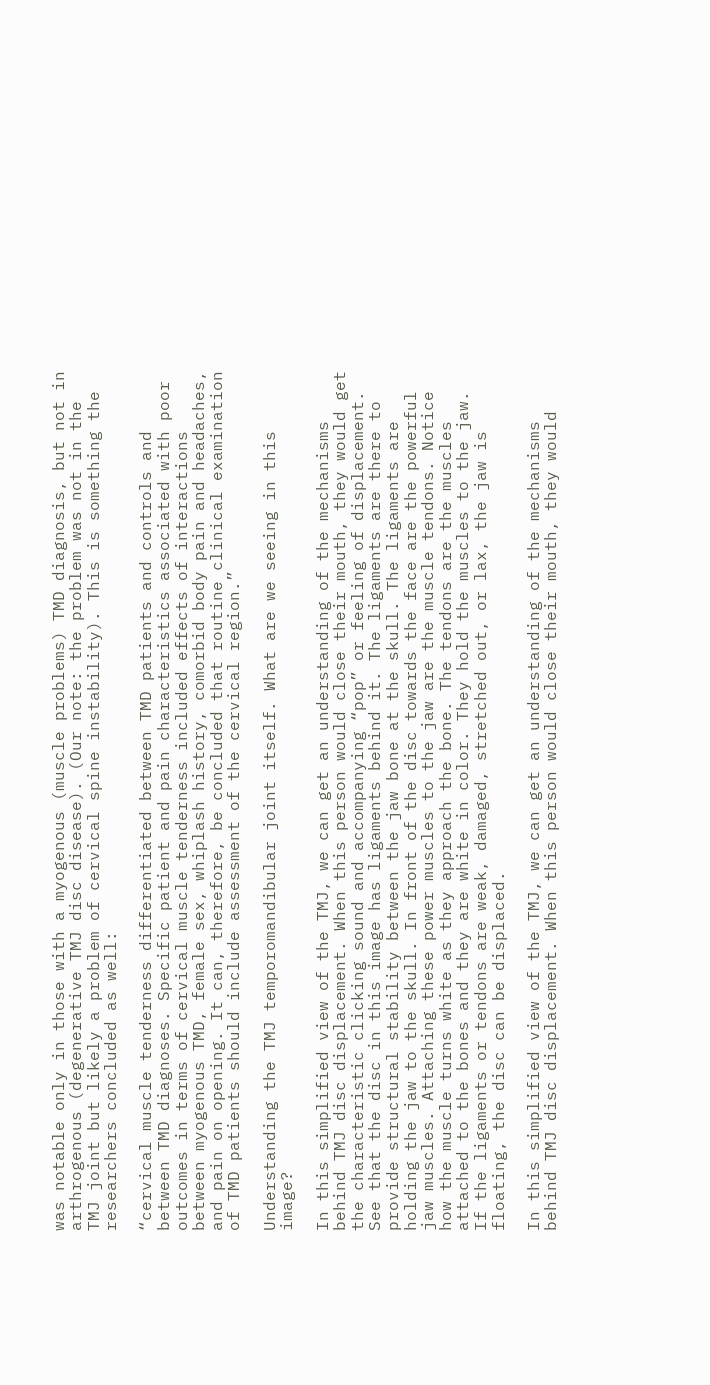was notable only in those with a myogenous (muscle problems) TMD diagnosis, but not in arthrogenous (degenerative TMJ disc disease). (Our note: the problem was not in the TMJ joint but likely a problem of cervical spine instability). This is something the researchers concluded as well:

“cervical muscle tenderness differentiated between TMD patients and controls and between TMD diagnoses. Specific patient and pain characteristics associated with poor outcomes in terms of cervical muscle tenderness included effects of interactions between myogenous TMD, female sex, whiplash history, comorbid body pain and headaches, and pain on opening. It can, therefore, be concluded that routine clinical examination of TMD patients should include assessment of the cervical region.”

Understanding the TMJ temporomandibular joint itself. What are we seeing in this image?

In this simplified view of the TMJ, we can get an understanding of the mechanisms behind TMJ disc displacement. When this person would close their mouth, they would get the characteristic clicking sound and accompanying “pop” or feeling of displacement. See that the disc in this image has ligaments behind it. The ligaments are there to provide structural stability between the jaw bone at the skull. The ligaments are holding the jaw to the skull. In front of the disc towards the face are the powerful jaw muscles. Attaching these power muscles to the jaw are the muscle tendons. Notice how the muscle turns white as they approach the bone. The tendons are the muscles attached to the bones and they are white in color. They hold the muscles to the jaw. If the ligaments or tendons are weak, damaged, stretched out, or lax, the jaw is floating, the disc can be displaced.

In this simplified view of the TMJ, we can get an understanding of the mechanisms behind TMJ disc displacement. When this person would close their mouth, they would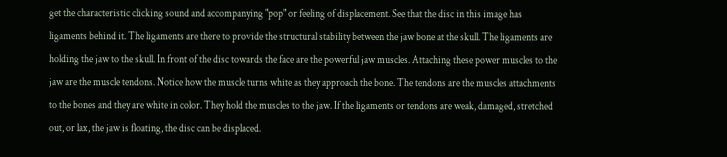get the characteristic clicking sound and accompanying "pop" or feeling of displacement. See that the disc in this image has ligaments behind it. The ligaments are there to provide the structural stability between the jaw bone at the skull. The ligaments are holding the jaw to the skull. In front of the disc towards the face are the powerful jaw muscles. Attaching these power muscles to the jaw are the muscle tendons. Notice how the muscle turns white as they approach the bone. The tendons are the muscles attachments to the bones and they are white in color. They hold the muscles to the jaw. If the ligaments or tendons are weak, damaged, stretched out, or lax, the jaw is floating, the disc can be displaced.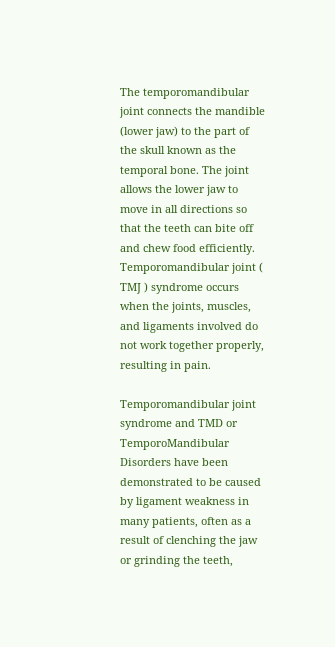The temporomandibular joint connects the mandible (lower jaw) to the part of the skull known as the temporal bone. The joint allows the lower jaw to move in all directions so that the teeth can bite off and chew food efficiently. Temporomandibular joint ( TMJ ) syndrome occurs when the joints, muscles, and ligaments involved do not work together properly, resulting in pain.

Temporomandibular joint syndrome and TMD or TemporoMandibular Disorders have been demonstrated to be caused by ligament weakness in many patients, often as a result of clenching the jaw or grinding the teeth,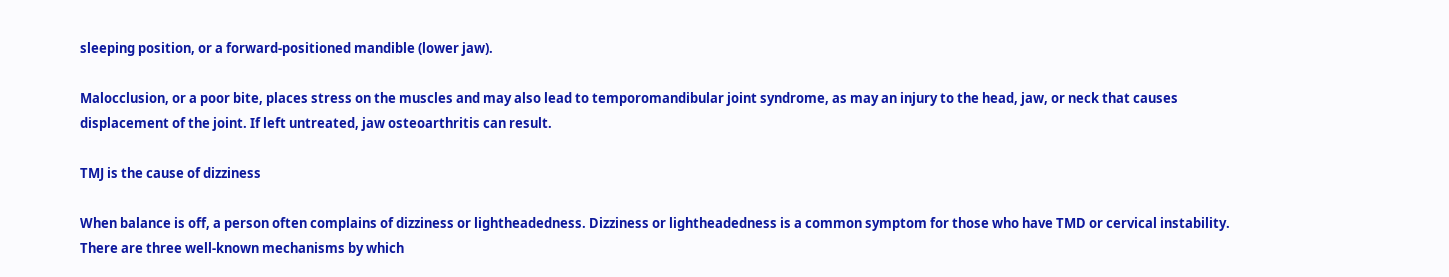sleeping position, or a forward-positioned mandible (lower jaw).

Malocclusion, or a poor bite, places stress on the muscles and may also lead to temporomandibular joint syndrome, as may an injury to the head, jaw, or neck that causes displacement of the joint. If left untreated, jaw osteoarthritis can result.

TMJ is the cause of dizziness

When balance is off, a person often complains of dizziness or lightheadedness. Dizziness or lightheadedness is a common symptom for those who have TMD or cervical instability. There are three well-known mechanisms by which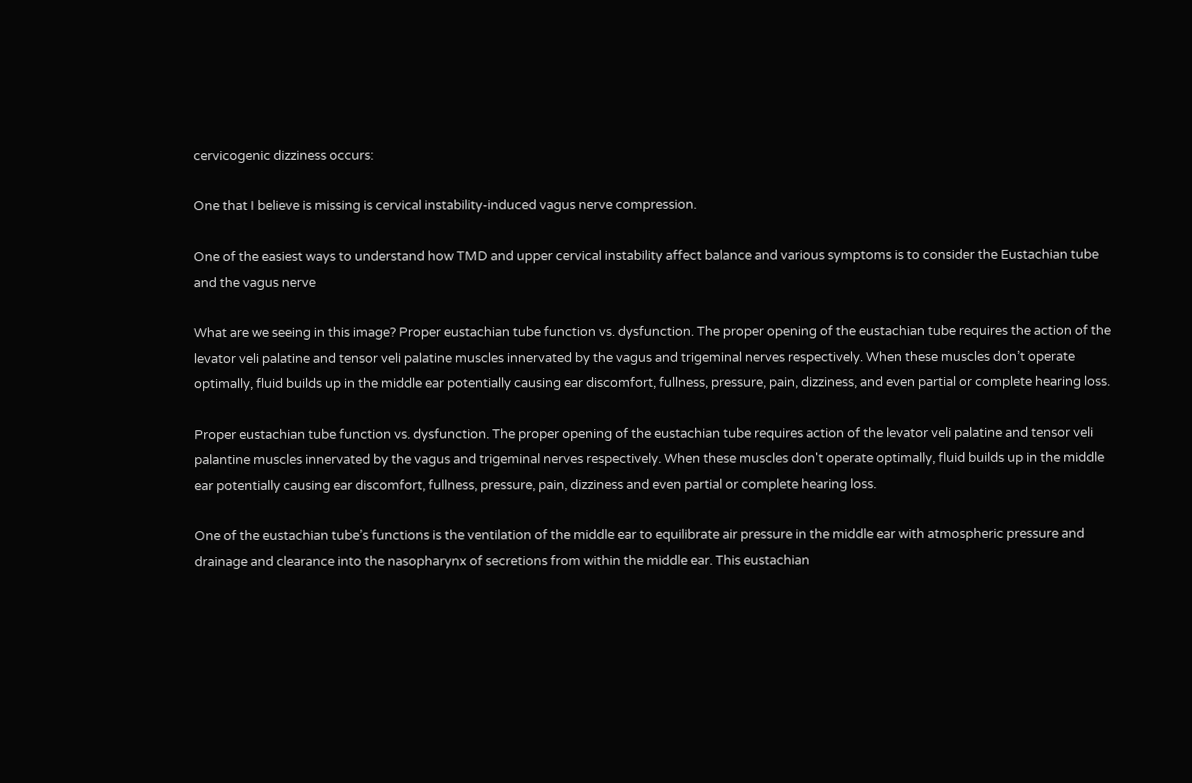cervicogenic dizziness occurs:

One that I believe is missing is cervical instability-induced vagus nerve compression.

One of the easiest ways to understand how TMD and upper cervical instability affect balance and various symptoms is to consider the Eustachian tube and the vagus nerve

What are we seeing in this image? Proper eustachian tube function vs. dysfunction. The proper opening of the eustachian tube requires the action of the levator veli palatine and tensor veli palatine muscles innervated by the vagus and trigeminal nerves respectively. When these muscles don’t operate optimally, fluid builds up in the middle ear potentially causing ear discomfort, fullness, pressure, pain, dizziness, and even partial or complete hearing loss.

Proper eustachian tube function vs. dysfunction. The proper opening of the eustachian tube requires action of the levator veli palatine and tensor veli palantine muscles innervated by the vagus and trigeminal nerves respectively. When these muscles don't operate optimally, fluid builds up in the middle ear potentially causing ear discomfort, fullness, pressure, pain, dizziness and even partial or complete hearing loss.

One of the eustachian tube’s functions is the ventilation of the middle ear to equilibrate air pressure in the middle ear with atmospheric pressure and drainage and clearance into the nasopharynx of secretions from within the middle ear. This eustachian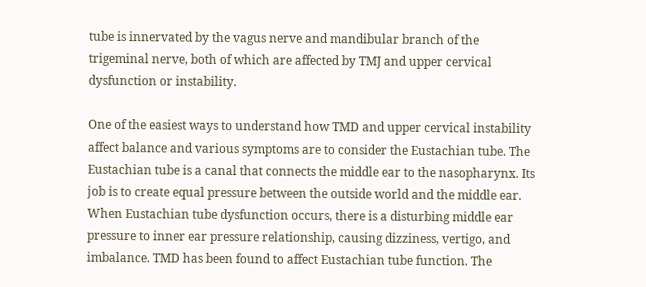tube is innervated by the vagus nerve and mandibular branch of the trigeminal nerve, both of which are affected by TMJ and upper cervical dysfunction or instability.

One of the easiest ways to understand how TMD and upper cervical instability affect balance and various symptoms are to consider the Eustachian tube. The Eustachian tube is a canal that connects the middle ear to the nasopharynx. Its job is to create equal pressure between the outside world and the middle ear. When Eustachian tube dysfunction occurs, there is a disturbing middle ear pressure to inner ear pressure relationship, causing dizziness, vertigo, and imbalance. TMD has been found to affect Eustachian tube function. The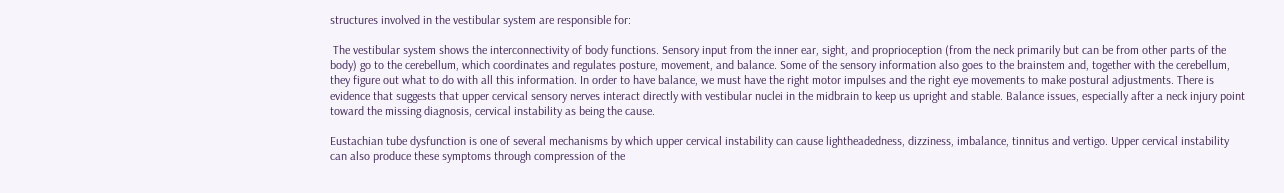structures involved in the vestibular system are responsible for:

 The vestibular system shows the interconnectivity of body functions. Sensory input from the inner ear, sight, and proprioception (from the neck primarily but can be from other parts of the body) go to the cerebellum, which coordinates and regulates posture, movement, and balance. Some of the sensory information also goes to the brainstem and, together with the cerebellum, they figure out what to do with all this information. In order to have balance, we must have the right motor impulses and the right eye movements to make postural adjustments. There is evidence that suggests that upper cervical sensory nerves interact directly with vestibular nuclei in the midbrain to keep us upright and stable. Balance issues, especially after a neck injury point toward the missing diagnosis, cervical instability as being the cause.

Eustachian tube dysfunction is one of several mechanisms by which upper cervical instability can cause lightheadedness, dizziness, imbalance, tinnitus and vertigo. Upper cervical instability can also produce these symptoms through compression of the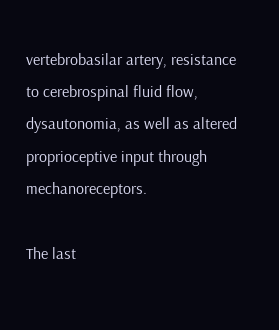vertebrobasilar artery, resistance to cerebrospinal fluid flow, dysautonomia, as well as altered proprioceptive input through mechanoreceptors.

The last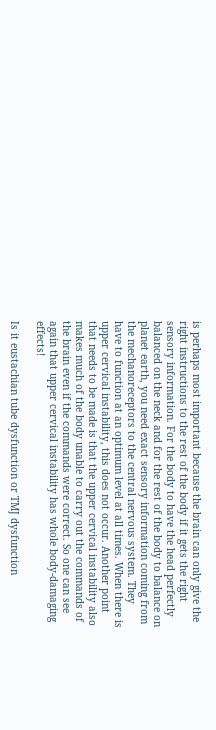is perhaps most important because the brain can only give the right instructions to the rest of the body if it gets the right sensory information. For the body to have the head perfectly balanced on the neck and for the rest of the body to balance on planet earth, you need exact sensory information coming from the mechanoreceptors to the central nervous system. They have to function at an optimum level at all times. When there is upper cervical instability, this does not occur. Another point that needs to be made is that the upper cervical instability also makes much of the body unable to carry out the commands of the brain even if the commands were correct. So one can see again that upper cervical instability has whole body-damaging effects!

Is it eustachian tube dysfunction or TMJ dysfunction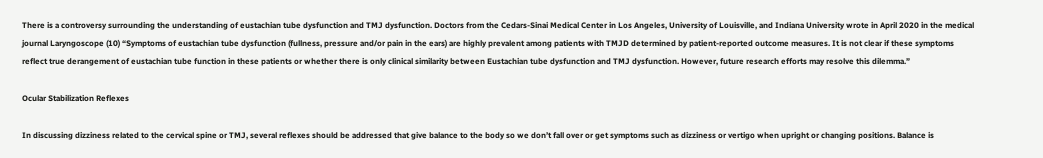There is a controversy surrounding the understanding of eustachian tube dysfunction and TMJ dysfunction. Doctors from the Cedars-Sinai Medical Center in Los Angeles, University of Louisville, and Indiana University wrote in April 2020 in the medical journal Laryngoscope (10) “Symptoms of eustachian tube dysfunction (fullness, pressure and/or pain in the ears) are highly prevalent among patients with TMJD determined by patient-reported outcome measures. It is not clear if these symptoms reflect true derangement of eustachian tube function in these patients or whether there is only clinical similarity between Eustachian tube dysfunction and TMJ dysfunction. However, future research efforts may resolve this dilemma.”

Ocular Stabilization Reflexes

In discussing dizziness related to the cervical spine or TMJ, several reflexes should be addressed that give balance to the body so we don’t fall over or get symptoms such as dizziness or vertigo when upright or changing positions. Balance is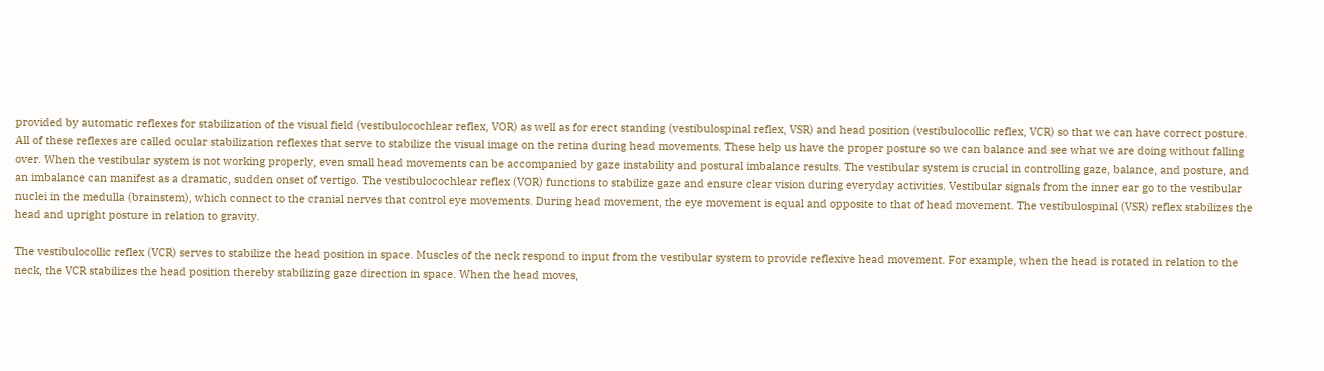provided by automatic reflexes for stabilization of the visual field (vestibulocochlear reflex, VOR) as well as for erect standing (vestibulospinal reflex, VSR) and head position (vestibulocollic reflex, VCR) so that we can have correct posture. All of these reflexes are called ocular stabilization reflexes that serve to stabilize the visual image on the retina during head movements. These help us have the proper posture so we can balance and see what we are doing without falling over. When the vestibular system is not working properly, even small head movements can be accompanied by gaze instability and postural imbalance results. The vestibular system is crucial in controlling gaze, balance, and posture, and an imbalance can manifest as a dramatic, sudden onset of vertigo. The vestibulocochlear reflex (VOR) functions to stabilize gaze and ensure clear vision during everyday activities. Vestibular signals from the inner ear go to the vestibular nuclei in the medulla (brainstem), which connect to the cranial nerves that control eye movements. During head movement, the eye movement is equal and opposite to that of head movement. The vestibulospinal (VSR) reflex stabilizes the head and upright posture in relation to gravity.

The vestibulocollic reflex (VCR) serves to stabilize the head position in space. Muscles of the neck respond to input from the vestibular system to provide reflexive head movement. For example, when the head is rotated in relation to the neck, the VCR stabilizes the head position thereby stabilizing gaze direction in space. When the head moves,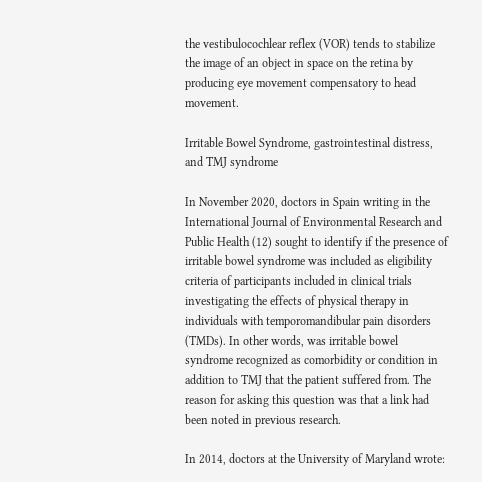the vestibulocochlear reflex (VOR) tends to stabilize the image of an object in space on the retina by producing eye movement compensatory to head movement.

Irritable Bowel Syndrome, gastrointestinal distress, and TMJ syndrome

In November 2020, doctors in Spain writing in the International Journal of Environmental Research and Public Health (12) sought to identify if the presence of irritable bowel syndrome was included as eligibility criteria of participants included in clinical trials investigating the effects of physical therapy in individuals with temporomandibular pain disorders (TMDs). In other words, was irritable bowel syndrome recognized as comorbidity or condition in addition to TMJ that the patient suffered from. The reason for asking this question was that a link had been noted in previous research.

In 2014, doctors at the University of Maryland wrote: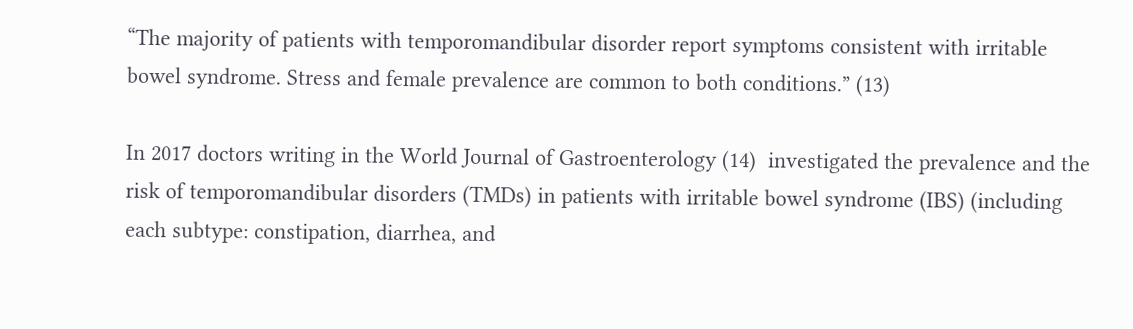“The majority of patients with temporomandibular disorder report symptoms consistent with irritable bowel syndrome. Stress and female prevalence are common to both conditions.” (13)

In 2017 doctors writing in the World Journal of Gastroenterology (14)  investigated the prevalence and the risk of temporomandibular disorders (TMDs) in patients with irritable bowel syndrome (IBS) (including each subtype: constipation, diarrhea, and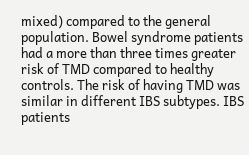mixed) compared to the general population. Bowel syndrome patients had a more than three times greater risk of TMD compared to healthy controls. The risk of having TMD was similar in different IBS subtypes. IBS patients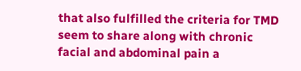that also fulfilled the criteria for TMD seem to share along with chronic facial and abdominal pain a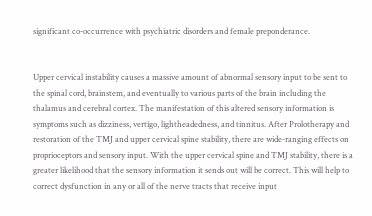significant co-occurrence with psychiatric disorders and female preponderance.


Upper cervical instability causes a massive amount of abnormal sensory input to be sent to the spinal cord, brainstem, and eventually to various parts of the brain including the thalamus and cerebral cortex. The manifestation of this altered sensory information is symptoms such as dizziness, vertigo, lightheadedness, and tinnitus. After Prolotherapy and restoration of the TMJ and upper cervical spine stability, there are wide-ranging effects on proprioceptors and sensory input. With the upper cervical spine and TMJ stability, there is a greater likelihood that the sensory information it sends out will be correct. This will help to correct dysfunction in any or all of the nerve tracts that receive input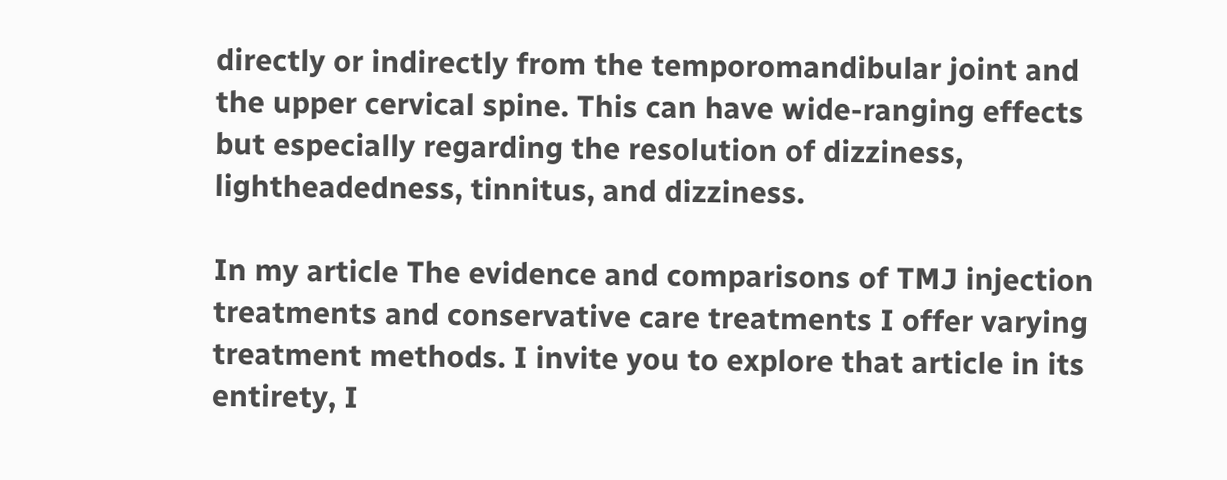directly or indirectly from the temporomandibular joint and the upper cervical spine. This can have wide-ranging effects but especially regarding the resolution of dizziness, lightheadedness, tinnitus, and dizziness.

In my article The evidence and comparisons of TMJ injection treatments and conservative care treatments I offer varying treatment methods. I invite you to explore that article in its entirety, I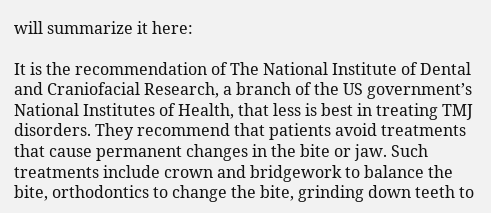will summarize it here:

It is the recommendation of The National Institute of Dental and Craniofacial Research, a branch of the US government’s National Institutes of Health, that less is best in treating TMJ disorders. They recommend that patients avoid treatments that cause permanent changes in the bite or jaw. Such treatments include crown and bridgework to balance the bite, orthodontics to change the bite, grinding down teeth to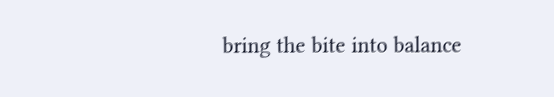bring the bite into balance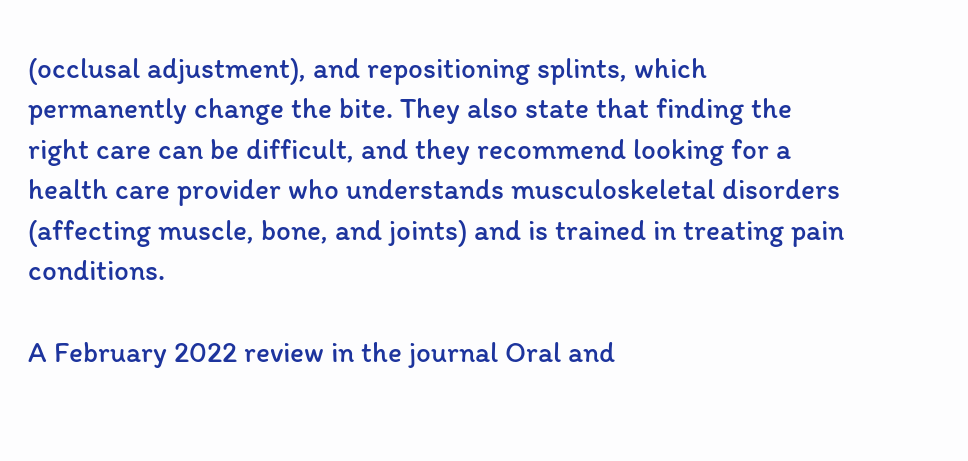(occlusal adjustment), and repositioning splints, which permanently change the bite. They also state that finding the right care can be difficult, and they recommend looking for a health care provider who understands musculoskeletal disorders (affecting muscle, bone, and joints) and is trained in treating pain conditions.

A February 2022 review in the journal Oral and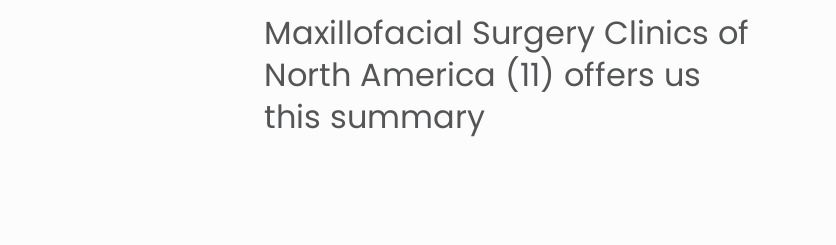Maxillofacial Surgery Clinics of North America (11) offers us this summary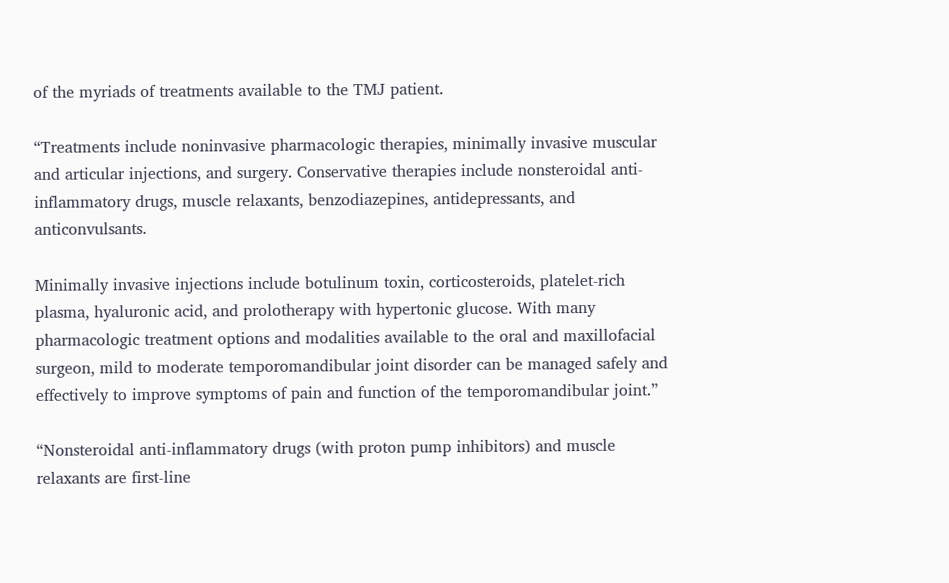of the myriads of treatments available to the TMJ patient.

“Treatments include noninvasive pharmacologic therapies, minimally invasive muscular and articular injections, and surgery. Conservative therapies include nonsteroidal anti-inflammatory drugs, muscle relaxants, benzodiazepines, antidepressants, and anticonvulsants.

Minimally invasive injections include botulinum toxin, corticosteroids, platelet-rich plasma, hyaluronic acid, and prolotherapy with hypertonic glucose. With many pharmacologic treatment options and modalities available to the oral and maxillofacial surgeon, mild to moderate temporomandibular joint disorder can be managed safely and effectively to improve symptoms of pain and function of the temporomandibular joint.”

“Nonsteroidal anti-inflammatory drugs (with proton pump inhibitors) and muscle relaxants are first-line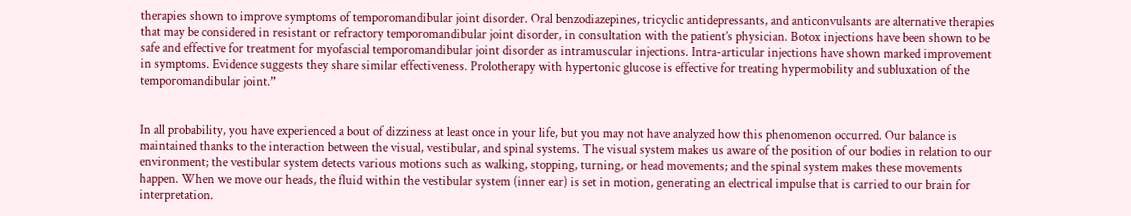therapies shown to improve symptoms of temporomandibular joint disorder. Oral benzodiazepines, tricyclic antidepressants, and anticonvulsants are alternative therapies that may be considered in resistant or refractory temporomandibular joint disorder, in consultation with the patient’s physician. Botox injections have been shown to be safe and effective for treatment for myofascial temporomandibular joint disorder as intramuscular injections. Intra-articular injections have shown marked improvement in symptoms. Evidence suggests they share similar effectiveness. Prolotherapy with hypertonic glucose is effective for treating hypermobility and subluxation of the temporomandibular joint.”


In all probability, you have experienced a bout of dizziness at least once in your life, but you may not have analyzed how this phenomenon occurred. Our balance is maintained thanks to the interaction between the visual, vestibular, and spinal systems. The visual system makes us aware of the position of our bodies in relation to our environment; the vestibular system detects various motions such as walking, stopping, turning, or head movements; and the spinal system makes these movements happen. When we move our heads, the fluid within the vestibular system (inner ear) is set in motion, generating an electrical impulse that is carried to our brain for interpretation.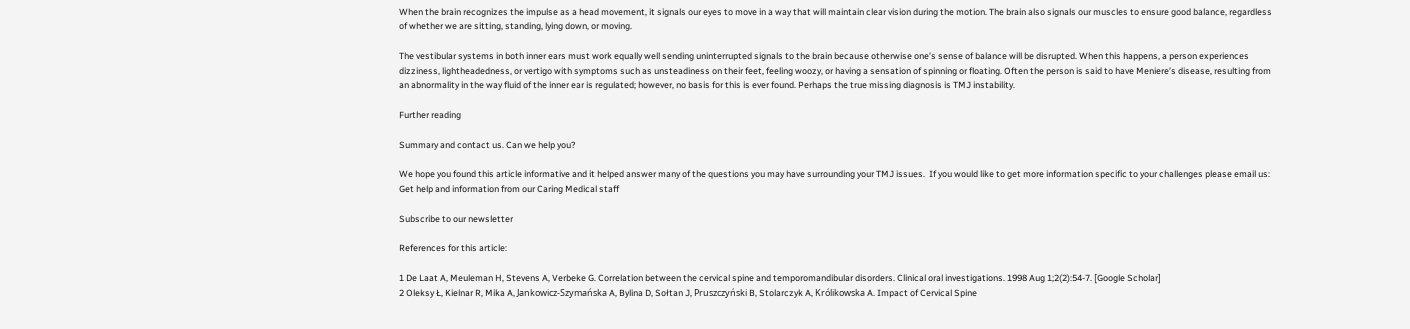When the brain recognizes the impulse as a head movement, it signals our eyes to move in a way that will maintain clear vision during the motion. The brain also signals our muscles to ensure good balance, regardless of whether we are sitting, standing, lying down, or moving.

The vestibular systems in both inner ears must work equally well sending uninterrupted signals to the brain because otherwise one’s sense of balance will be disrupted. When this happens, a person experiences dizziness, lightheadedness, or vertigo with symptoms such as unsteadiness on their feet, feeling woozy, or having a sensation of spinning or floating. Often the person is said to have Meniere’s disease, resulting from an abnormality in the way fluid of the inner ear is regulated; however, no basis for this is ever found. Perhaps the true missing diagnosis is TMJ instability.

Further reading

Summary and contact us. Can we help you?

We hope you found this article informative and it helped answer many of the questions you may have surrounding your TMJ issues.  If you would like to get more information specific to your challenges please email us: Get help and information from our Caring Medical staff

Subscribe to our newsletter

References for this article:

1 De Laat A, Meuleman H, Stevens A, Verbeke G. Correlation between the cervical spine and temporomandibular disorders. Clinical oral investigations. 1998 Aug 1;2(2):54-7. [Google Scholar]
2 Oleksy Ł, Kielnar R, Mika A, Jankowicz-Szymańska A, Bylina D, Sołtan J, Pruszczyński B, Stolarczyk A, Królikowska A. Impact of Cervical Spine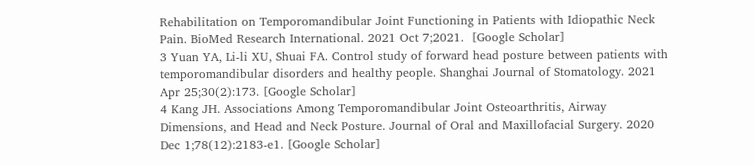Rehabilitation on Temporomandibular Joint Functioning in Patients with Idiopathic Neck Pain. BioMed Research International. 2021 Oct 7;2021.  [Google Scholar]
3 Yuan YA, Li-li XU, Shuai FA. Control study of forward head posture between patients with temporomandibular disorders and healthy people. Shanghai Journal of Stomatology. 2021 Apr 25;30(2):173. [Google Scholar]
4 Kang JH. Associations Among Temporomandibular Joint Osteoarthritis, Airway Dimensions, and Head and Neck Posture. Journal of Oral and Maxillofacial Surgery. 2020 Dec 1;78(12):2183-e1. [Google Scholar]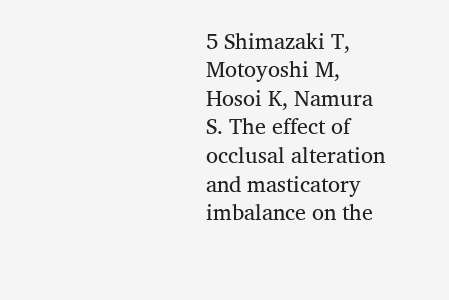5 Shimazaki T, Motoyoshi M, Hosoi K, Namura S. The effect of occlusal alteration and masticatory imbalance on the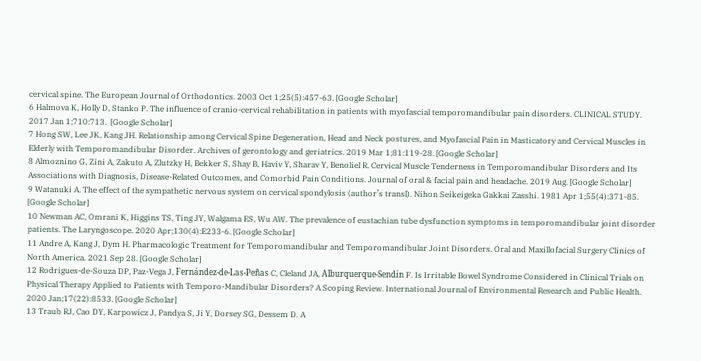cervical spine. The European Journal of Orthodontics. 2003 Oct 1;25(5):457-63. [Google Scholar]
6 Halmova K, Holly D, Stanko P. The influence of cranio-cervical rehabilitation in patients with myofascial temporomandibular pain disorders. CLINICAL STUDY. 2017 Jan 1;710:713.  [Google Scholar]
7 Hong SW, Lee JK, Kang JH. Relationship among Cervical Spine Degeneration, Head and Neck postures, and Myofascial Pain in Masticatory and Cervical Muscles in Elderly with Temporomandibular Disorder. Archives of gerontology and geriatrics. 2019 Mar 1;81:119-28. [Google Scholar]
8 Almoznino G, Zini A, Zakuto A, Zlutzky H, Bekker S, Shay B, Haviv Y, Sharav Y, Benoliel R. Cervical Muscle Tenderness in Temporomandibular Disorders and Its Associations with Diagnosis, Disease-Related Outcomes, and Comorbid Pain Conditions. Journal of oral & facial pain and headache. 2019 Aug. [Google Scholar]
9 Watanuki A. The effect of the sympathetic nervous system on cervical spondylosis (author’s transl). Nihon Seikeigeka Gakkai Zasshi. 1981 Apr 1;55(4):371-85. [Google Scholar]
10 Newman AC, Omrani K, Higgins TS, Ting JY, Walgama ES, Wu AW. The prevalence of eustachian tube dysfunction symptoms in temporomandibular joint disorder patients. The Laryngoscope. 2020 Apr;130(4):E233-6. [Google Scholar]
11 Andre A, Kang J, Dym H. Pharmacologic Treatment for Temporomandibular and Temporomandibular Joint Disorders. Oral and Maxillofacial Surgery Clinics of North America. 2021 Sep 28. [Google Scholar]
12 Rodrigues-de-Souza DP, Paz-Vega J, Fernández-de-Las-Peñas C, Cleland JA, Alburquerque-Sendín F. Is Irritable Bowel Syndrome Considered in Clinical Trials on Physical Therapy Applied to Patients with Temporo-Mandibular Disorders? A Scoping Review. International Journal of Environmental Research and Public Health. 2020 Jan;17(22):8533. [Google Scholar]
13 Traub RJ, Cao DY, Karpowicz J, Pandya S, Ji Y, Dorsey SG, Dessem D. A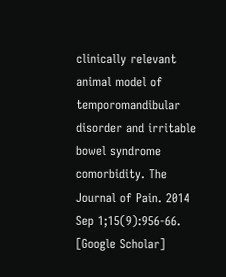clinically relevant animal model of temporomandibular disorder and irritable bowel syndrome comorbidity. The Journal of Pain. 2014 Sep 1;15(9):956-66. [Google Scholar]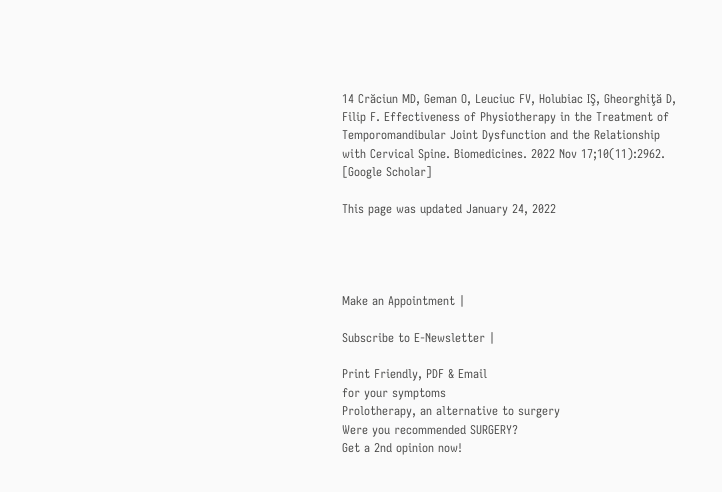14 Crăciun MD, Geman O, Leuciuc FV, Holubiac IŞ, Gheorghiţă D, Filip F. Effectiveness of Physiotherapy in the Treatment of Temporomandibular Joint Dysfunction and the Relationship with Cervical Spine. Biomedicines. 2022 Nov 17;10(11):2962. [Google Scholar]

This page was updated January 24, 2022




Make an Appointment |

Subscribe to E-Newsletter |

Print Friendly, PDF & Email
for your symptoms
Prolotherapy, an alternative to surgery
Were you recommended SURGERY?
Get a 2nd opinion now!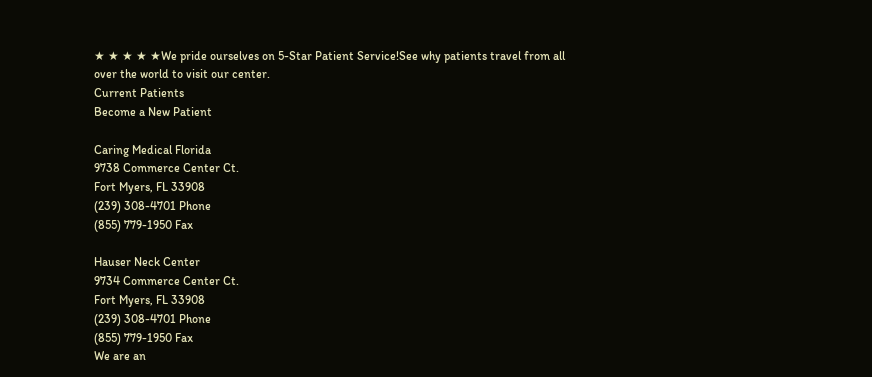★ ★ ★ ★ ★We pride ourselves on 5-Star Patient Service!See why patients travel from all
over the world to visit our center.
Current Patients
Become a New Patient

Caring Medical Florida
9738 Commerce Center Ct.
Fort Myers, FL 33908
(239) 308-4701 Phone
(855) 779-1950 Fax

Hauser Neck Center
9734 Commerce Center Ct.
Fort Myers, FL 33908
(239) 308-4701 Phone
(855) 779-1950 Fax
We are an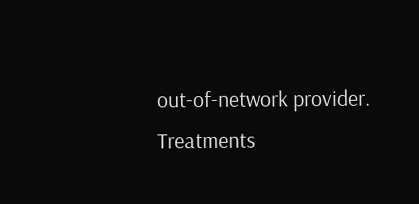out-of-network provider. Treatments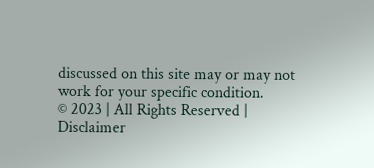discussed on this site may or may not work for your specific condition.
© 2023 | All Rights Reserved | Disclaimer